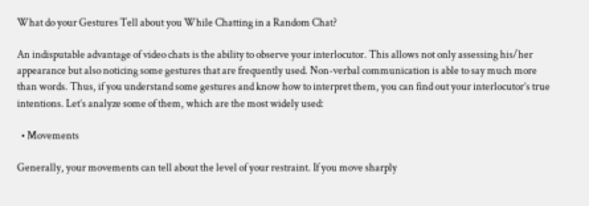What do your Gestures Tell about you While Chatting in a Random Chat?

An indisputable advantage of video chats is the ability to observe your interlocutor. This allows not only assessing his/her appearance but also noticing some gestures that are frequently used. Non-verbal communication is able to say much more than words. Thus, if you understand some gestures and know how to interpret them, you can find out your interlocutor’s true intentions. Let’s analyze some of them, which are the most widely used:

  • Movements

Generally, your movements can tell about the level of your restraint. If you move sharply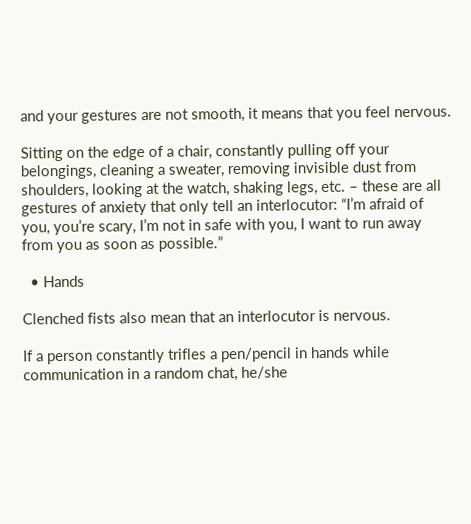and your gestures are not smooth, it means that you feel nervous.

Sitting on the edge of a chair, constantly pulling off your belongings, cleaning a sweater, removing invisible dust from shoulders, looking at the watch, shaking legs, etc. – these are all gestures of anxiety that only tell an interlocutor: “I’m afraid of you, you’re scary, I’m not in safe with you, I want to run away from you as soon as possible.”

  • Hands

Clenched fists also mean that an interlocutor is nervous.

If a person constantly trifles a pen/pencil in hands while communication in a random chat, he/she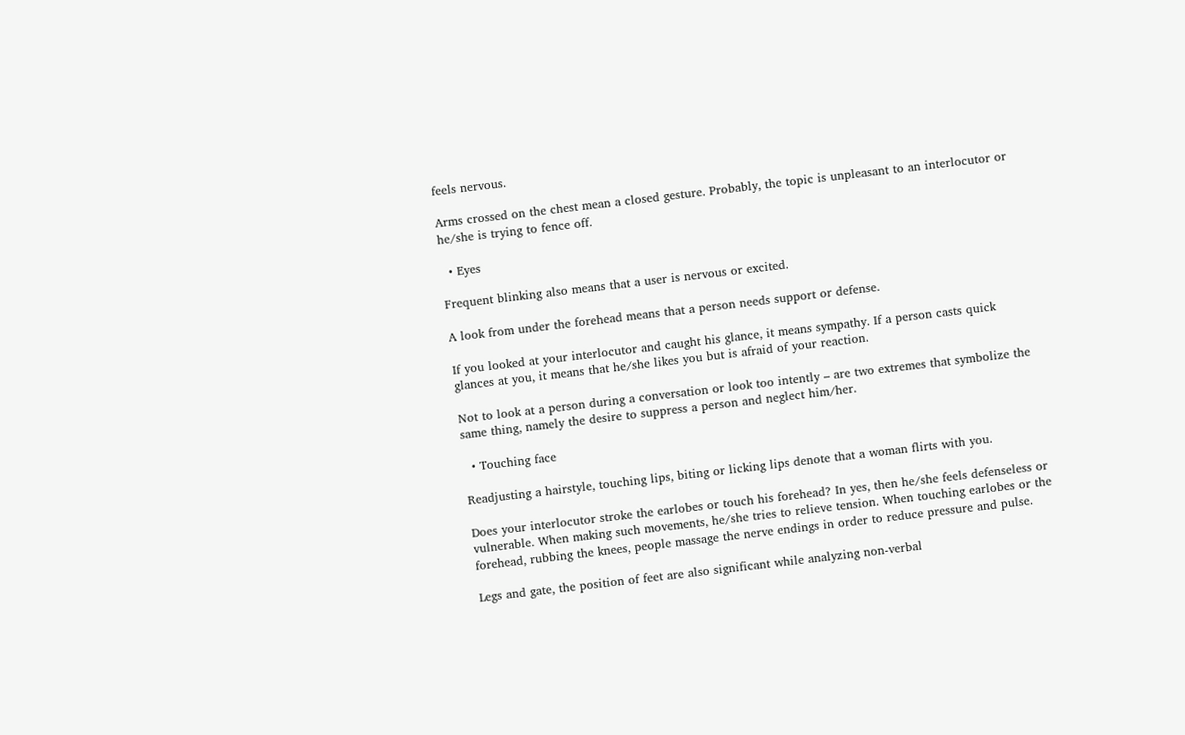feels nervous.

Arms crossed on the chest mean a closed gesture. Probably, the topic is unpleasant to an interlocutor or he/she is trying to fence off.

  • Eyes

Frequent blinking also means that a user is nervous or excited.

A look from under the forehead means that a person needs support or defense.

If you looked at your interlocutor and caught his glance, it means sympathy. If a person casts quick glances at you, it means that he/she likes you but is afraid of your reaction.

Not to look at a person during a conversation or look too intently – are two extremes that symbolize the same thing, namely the desire to suppress a person and neglect him/her.

  • Touching face

Readjusting a hairstyle, touching lips, biting or licking lips denote that a woman flirts with you.

Does your interlocutor stroke the earlobes or touch his forehead? In yes, then he/she feels defenseless or vulnerable. When making such movements, he/she tries to relieve tension. When touching earlobes or the forehead, rubbing the knees, people massage the nerve endings in order to reduce pressure and pulse.

Legs and gate, the position of feet are also significant while analyzing non-verbal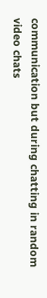communication but during chatting in random video chats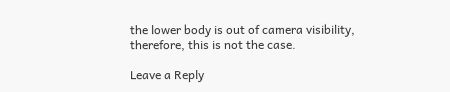the lower body is out of camera visibility, therefore, this is not the case.

Leave a Reply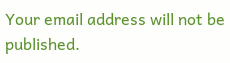Your email address will not be published.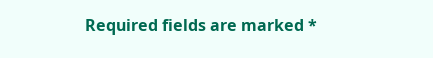Required fields are marked *